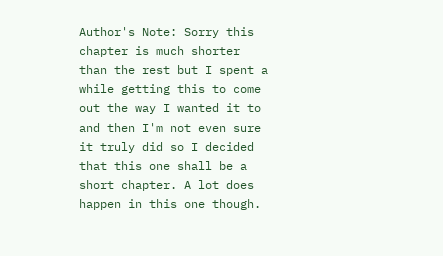Author's Note: Sorry this chapter is much shorter than the rest but I spent a while getting this to come out the way I wanted it to and then I'm not even sure it truly did so I decided that this one shall be a short chapter. A lot does happen in this one though.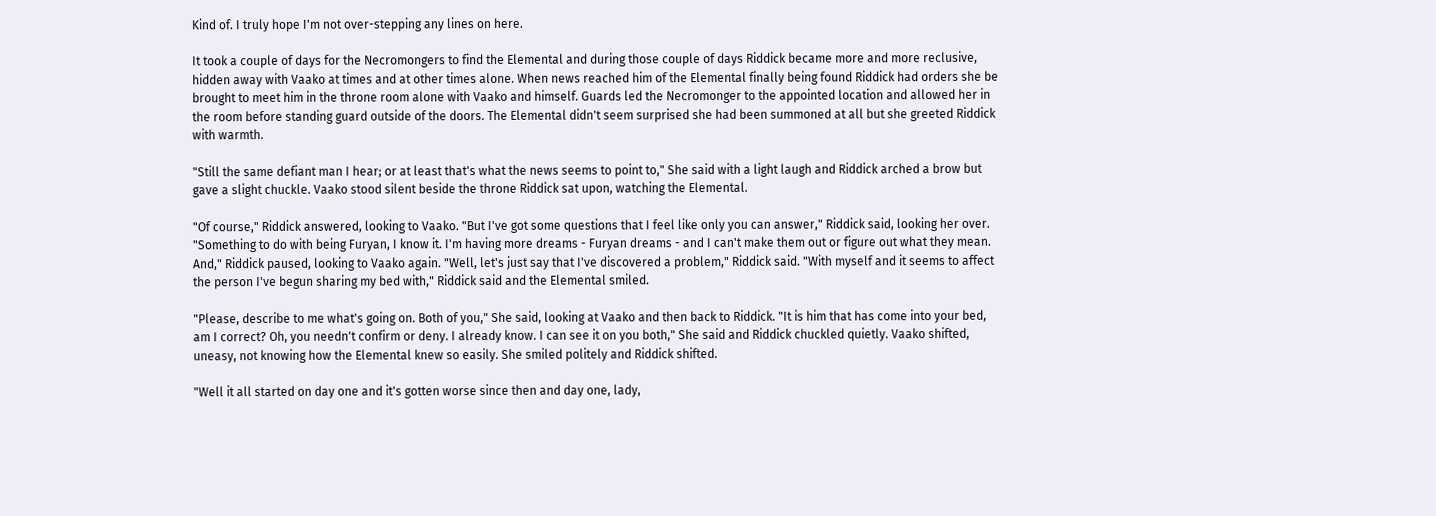Kind of. I truly hope I'm not over-stepping any lines on here.

It took a couple of days for the Necromongers to find the Elemental and during those couple of days Riddick became more and more reclusive, hidden away with Vaako at times and at other times alone. When news reached him of the Elemental finally being found Riddick had orders she be brought to meet him in the throne room alone with Vaako and himself. Guards led the Necromonger to the appointed location and allowed her in the room before standing guard outside of the doors. The Elemental didn't seem surprised she had been summoned at all but she greeted Riddick with warmth.

"Still the same defiant man I hear; or at least that's what the news seems to point to," She said with a light laugh and Riddick arched a brow but gave a slight chuckle. Vaako stood silent beside the throne Riddick sat upon, watching the Elemental.

"Of course," Riddick answered, looking to Vaako. "But I've got some questions that I feel like only you can answer," Riddick said, looking her over. "Something to do with being Furyan, I know it. I'm having more dreams - Furyan dreams - and I can't make them out or figure out what they mean. And," Riddick paused, looking to Vaako again. "Well, let's just say that I've discovered a problem," Riddick said. "With myself and it seems to affect the person I've begun sharing my bed with," Riddick said and the Elemental smiled.

"Please, describe to me what's going on. Both of you," She said, looking at Vaako and then back to Riddick. "It is him that has come into your bed, am I correct? Oh, you needn't confirm or deny. I already know. I can see it on you both," She said and Riddick chuckled quietly. Vaako shifted, uneasy, not knowing how the Elemental knew so easily. She smiled politely and Riddick shifted.

"Well it all started on day one and it's gotten worse since then and day one, lady,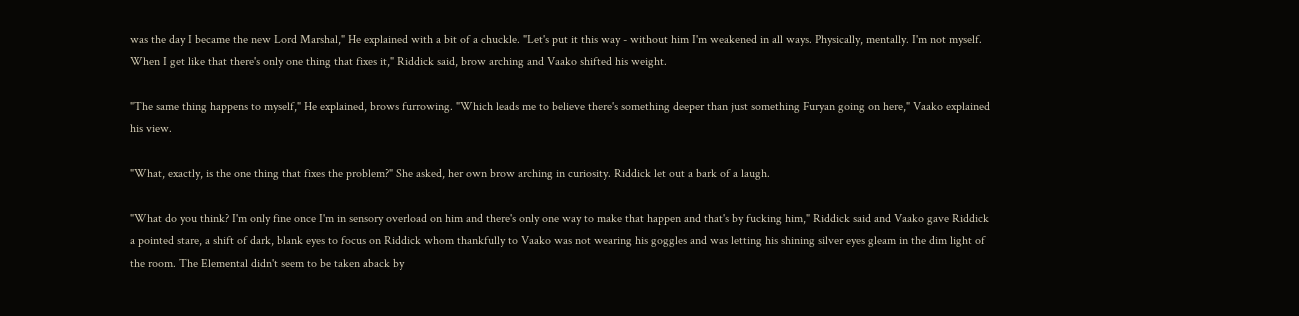was the day I became the new Lord Marshal," He explained with a bit of a chuckle. "Let's put it this way - without him I'm weakened in all ways. Physically, mentally. I'm not myself. When I get like that there's only one thing that fixes it," Riddick said, brow arching and Vaako shifted his weight.

"The same thing happens to myself," He explained, brows furrowing. "Which leads me to believe there's something deeper than just something Furyan going on here," Vaako explained his view.

"What, exactly, is the one thing that fixes the problem?" She asked, her own brow arching in curiosity. Riddick let out a bark of a laugh.

"What do you think? I'm only fine once I'm in sensory overload on him and there's only one way to make that happen and that's by fucking him," Riddick said and Vaako gave Riddick a pointed stare, a shift of dark, blank eyes to focus on Riddick whom thankfully to Vaako was not wearing his goggles and was letting his shining silver eyes gleam in the dim light of the room. The Elemental didn't seem to be taken aback by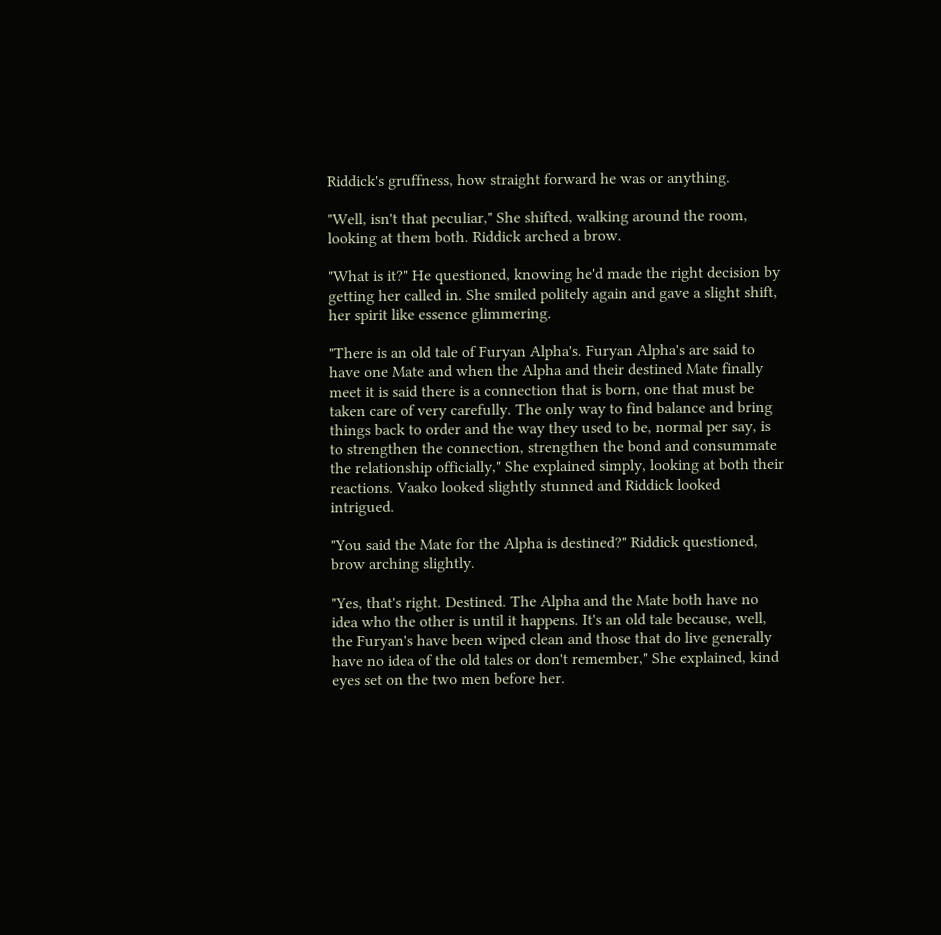Riddick's gruffness, how straight forward he was or anything.

"Well, isn't that peculiar," She shifted, walking around the room, looking at them both. Riddick arched a brow.

"What is it?" He questioned, knowing he'd made the right decision by getting her called in. She smiled politely again and gave a slight shift, her spirit like essence glimmering.

"There is an old tale of Furyan Alpha's. Furyan Alpha's are said to have one Mate and when the Alpha and their destined Mate finally meet it is said there is a connection that is born, one that must be taken care of very carefully. The only way to find balance and bring things back to order and the way they used to be, normal per say, is to strengthen the connection, strengthen the bond and consummate the relationship officially," She explained simply, looking at both their reactions. Vaako looked slightly stunned and Riddick looked intrigued.

"You said the Mate for the Alpha is destined?" Riddick questioned, brow arching slightly.

"Yes, that's right. Destined. The Alpha and the Mate both have no idea who the other is until it happens. It's an old tale because, well, the Furyan's have been wiped clean and those that do live generally have no idea of the old tales or don't remember," She explained, kind eyes set on the two men before her.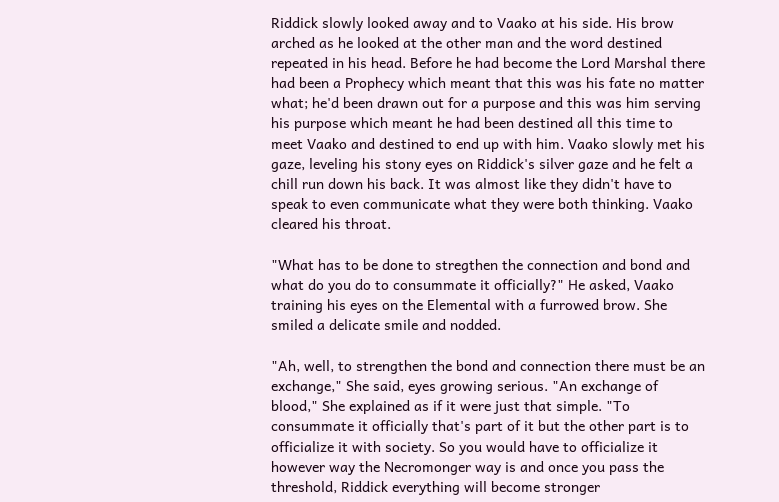Riddick slowly looked away and to Vaako at his side. His brow arched as he looked at the other man and the word destined repeated in his head. Before he had become the Lord Marshal there had been a Prophecy which meant that this was his fate no matter what; he'd been drawn out for a purpose and this was him serving his purpose which meant he had been destined all this time to meet Vaako and destined to end up with him. Vaako slowly met his gaze, leveling his stony eyes on Riddick's silver gaze and he felt a chill run down his back. It was almost like they didn't have to speak to even communicate what they were both thinking. Vaako cleared his throat.

"What has to be done to stregthen the connection and bond and what do you do to consummate it officially?" He asked, Vaako training his eyes on the Elemental with a furrowed brow. She smiled a delicate smile and nodded.

"Ah, well, to strengthen the bond and connection there must be an exchange," She said, eyes growing serious. "An exchange of blood," She explained as if it were just that simple. "To consummate it officially that's part of it but the other part is to officialize it with society. So you would have to officialize it however way the Necromonger way is and once you pass the threshold, Riddick everything will become stronger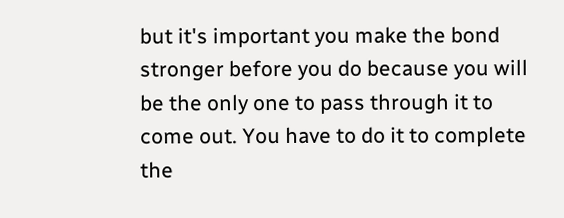but it's important you make the bond stronger before you do because you will be the only one to pass through it to come out. You have to do it to complete the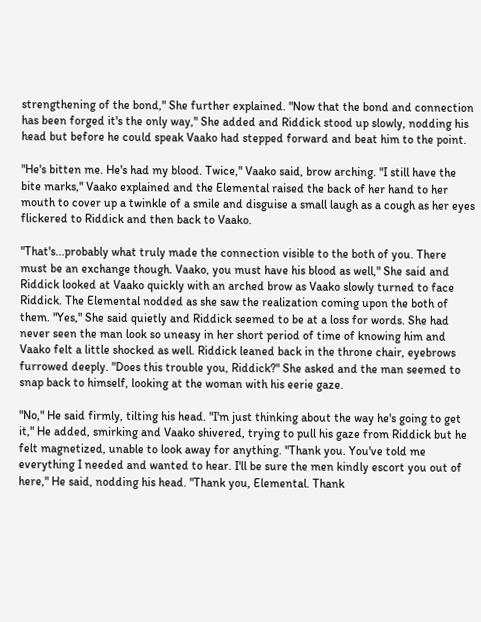strengthening of the bond," She further explained. "Now that the bond and connection has been forged it's the only way," She added and Riddick stood up slowly, nodding his head but before he could speak Vaako had stepped forward and beat him to the point.

"He's bitten me. He's had my blood. Twice," Vaako said, brow arching. "I still have the bite marks," Vaako explained and the Elemental raised the back of her hand to her mouth to cover up a twinkle of a smile and disguise a small laugh as a cough as her eyes flickered to Riddick and then back to Vaako.

"That's...probably what truly made the connection visible to the both of you. There must be an exchange though. Vaako, you must have his blood as well," She said and Riddick looked at Vaako quickly with an arched brow as Vaako slowly turned to face Riddick. The Elemental nodded as she saw the realization coming upon the both of them. "Yes," She said quietly and Riddick seemed to be at a loss for words. She had never seen the man look so uneasy in her short period of time of knowing him and Vaako felt a little shocked as well. Riddick leaned back in the throne chair, eyebrows furrowed deeply. "Does this trouble you, Riddick?" She asked and the man seemed to snap back to himself, looking at the woman with his eerie gaze.

"No," He said firmly, tilting his head. "I'm just thinking about the way he's going to get it," He added, smirking and Vaako shivered, trying to pull his gaze from Riddick but he felt magnetized, unable to look away for anything. "Thank you. You've told me everything I needed and wanted to hear. I'll be sure the men kindly escort you out of here," He said, nodding his head. "Thank you, Elemental. Thank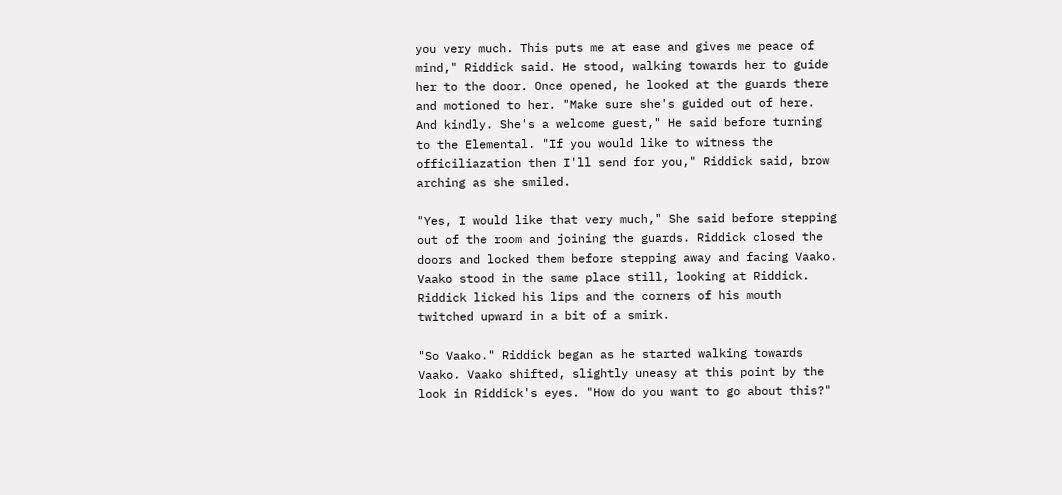you very much. This puts me at ease and gives me peace of mind," Riddick said. He stood, walking towards her to guide her to the door. Once opened, he looked at the guards there and motioned to her. "Make sure she's guided out of here. And kindly. She's a welcome guest," He said before turning to the Elemental. "If you would like to witness the officiliazation then I'll send for you," Riddick said, brow arching as she smiled.

"Yes, I would like that very much," She said before stepping out of the room and joining the guards. Riddick closed the doors and locked them before stepping away and facing Vaako. Vaako stood in the same place still, looking at Riddick. Riddick licked his lips and the corners of his mouth twitched upward in a bit of a smirk.

"So Vaako." Riddick began as he started walking towards Vaako. Vaako shifted, slightly uneasy at this point by the look in Riddick's eyes. "How do you want to go about this?"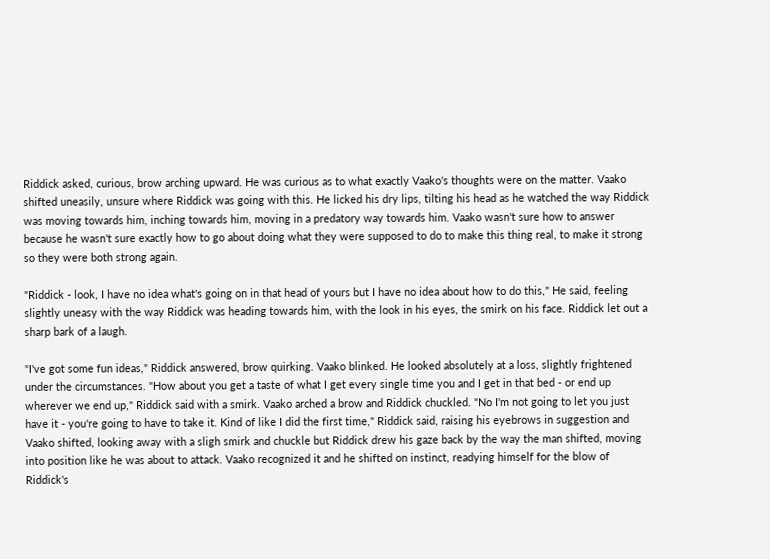Riddick asked, curious, brow arching upward. He was curious as to what exactly Vaako's thoughts were on the matter. Vaako shifted uneasily, unsure where Riddick was going with this. He licked his dry lips, tilting his head as he watched the way Riddick was moving towards him, inching towards him, moving in a predatory way towards him. Vaako wasn't sure how to answer because he wasn't sure exactly how to go about doing what they were supposed to do to make this thing real, to make it strong so they were both strong again.

"Riddick - look, I have no idea what's going on in that head of yours but I have no idea about how to do this," He said, feeling slightly uneasy with the way Riddick was heading towards him, with the look in his eyes, the smirk on his face. Riddick let out a sharp bark of a laugh.

"I've got some fun ideas," Riddick answered, brow quirking. Vaako blinked. He looked absolutely at a loss, slightly frightened under the circumstances. "How about you get a taste of what I get every single time you and I get in that bed - or end up wherever we end up," Riddick said with a smirk. Vaako arched a brow and Riddick chuckled. "No I'm not going to let you just have it - you're going to have to take it. Kind of like I did the first time," Riddick said, raising his eyebrows in suggestion and Vaako shifted, looking away with a sligh smirk and chuckle but Riddick drew his gaze back by the way the man shifted, moving into position like he was about to attack. Vaako recognized it and he shifted on instinct, readying himself for the blow of Riddick's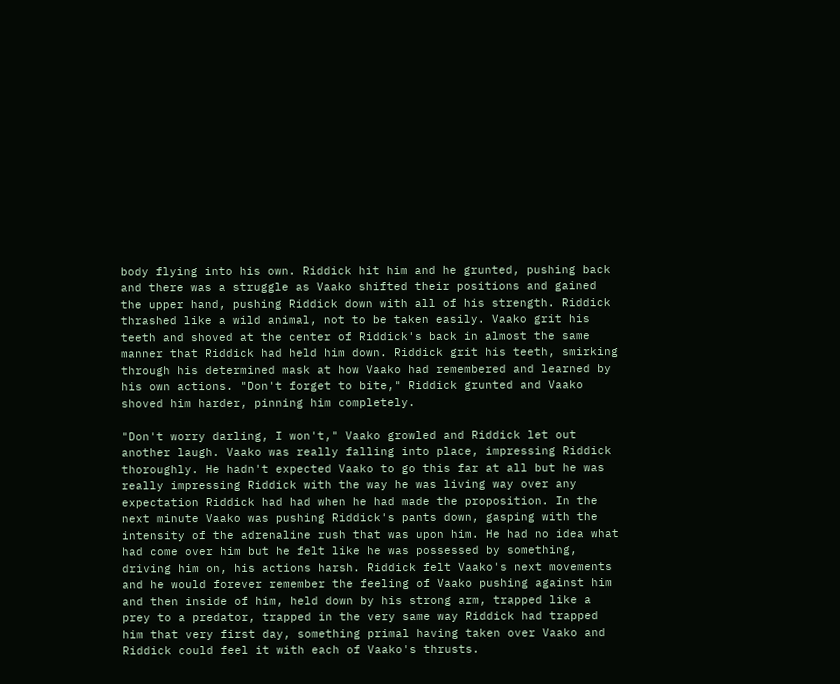body flying into his own. Riddick hit him and he grunted, pushing back and there was a struggle as Vaako shifted their positions and gained the upper hand, pushing Riddick down with all of his strength. Riddick thrashed like a wild animal, not to be taken easily. Vaako grit his teeth and shoved at the center of Riddick's back in almost the same manner that Riddick had held him down. Riddick grit his teeth, smirking through his determined mask at how Vaako had remembered and learned by his own actions. "Don't forget to bite," Riddick grunted and Vaako shoved him harder, pinning him completely.

"Don't worry darling, I won't," Vaako growled and Riddick let out another laugh. Vaako was really falling into place, impressing Riddick thoroughly. He hadn't expected Vaako to go this far at all but he was really impressing Riddick with the way he was living way over any expectation Riddick had had when he had made the proposition. In the next minute Vaako was pushing Riddick's pants down, gasping with the intensity of the adrenaline rush that was upon him. He had no idea what had come over him but he felt like he was possessed by something, driving him on, his actions harsh. Riddick felt Vaako's next movements and he would forever remember the feeling of Vaako pushing against him and then inside of him, held down by his strong arm, trapped like a prey to a predator, trapped in the very same way Riddick had trapped him that very first day, something primal having taken over Vaako and Riddick could feel it with each of Vaako's thrusts.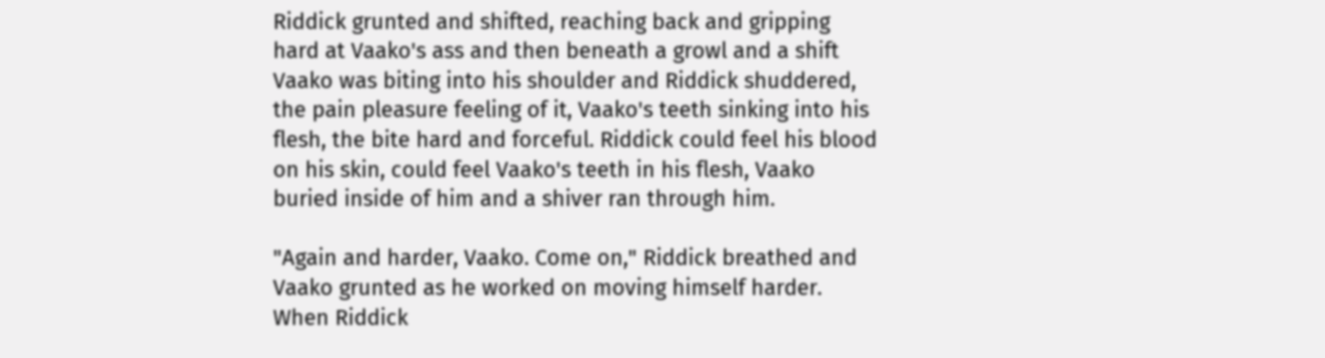Riddick grunted and shifted, reaching back and gripping hard at Vaako's ass and then beneath a growl and a shift Vaako was biting into his shoulder and Riddick shuddered, the pain pleasure feeling of it, Vaako's teeth sinking into his flesh, the bite hard and forceful. Riddick could feel his blood on his skin, could feel Vaako's teeth in his flesh, Vaako buried inside of him and a shiver ran through him.

"Again and harder, Vaako. Come on," Riddick breathed and Vaako grunted as he worked on moving himself harder. When Riddick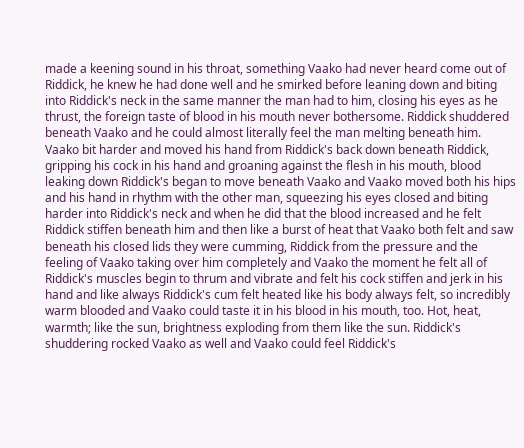made a keening sound in his throat, something Vaako had never heard come out of Riddick, he knew he had done well and he smirked before leaning down and biting into Riddick's neck in the same manner the man had to him, closing his eyes as he thrust, the foreign taste of blood in his mouth never bothersome. Riddick shuddered beneath Vaako and he could almost literally feel the man melting beneath him. Vaako bit harder and moved his hand from Riddick's back down beneath Riddick, gripping his cock in his hand and groaning against the flesh in his mouth, blood leaking down Riddick's began to move beneath Vaako and Vaako moved both his hips and his hand in rhythm with the other man, squeezing his eyes closed and biting harder into Riddick's neck and when he did that the blood increased and he felt Riddick stiffen beneath him and then like a burst of heat that Vaako both felt and saw beneath his closed lids they were cumming, Riddick from the pressure and the feeling of Vaako taking over him completely and Vaako the moment he felt all of Riddick's muscles begin to thrum and vibrate and felt his cock stiffen and jerk in his hand and like always Riddick's cum felt heated like his body always felt, so incredibly warm blooded and Vaako could taste it in his blood in his mouth, too. Hot, heat, warmth; like the sun, brightness exploding from them like the sun. Riddick's shuddering rocked Vaako as well and Vaako could feel Riddick's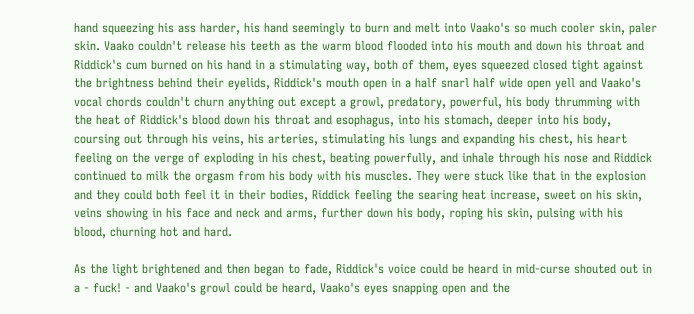hand squeezing his ass harder, his hand seemingly to burn and melt into Vaako's so much cooler skin, paler skin. Vaako couldn't release his teeth as the warm blood flooded into his mouth and down his throat and Riddick's cum burned on his hand in a stimulating way, both of them, eyes squeezed closed tight against the brightness behind their eyelids, Riddick's mouth open in a half snarl half wide open yell and Vaako's vocal chords couldn't churn anything out except a growl, predatory, powerful, his body thrumming with the heat of Riddick's blood down his throat and esophagus, into his stomach, deeper into his body, coursing out through his veins, his arteries, stimulating his lungs and expanding his chest, his heart feeling on the verge of exploding in his chest, beating powerfully, and inhale through his nose and Riddick continued to milk the orgasm from his body with his muscles. They were stuck like that in the explosion and they could both feel it in their bodies, Riddick feeling the searing heat increase, sweet on his skin, veins showing in his face and neck and arms, further down his body, roping his skin, pulsing with his blood, churning hot and hard.

As the light brightened and then began to fade, Riddick's voice could be heard in mid-curse shouted out in a - fuck! - and Vaako's growl could be heard, Vaako's eyes snapping open and the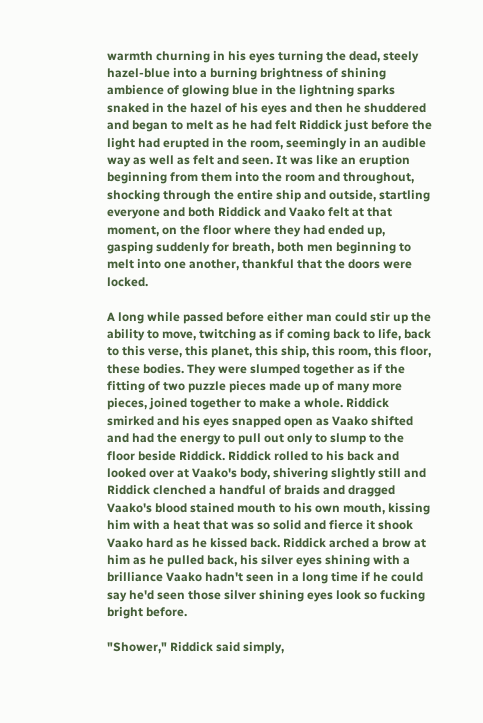warmth churning in his eyes turning the dead, steely hazel-blue into a burning brightness of shining ambience of glowing blue in the lightning sparks snaked in the hazel of his eyes and then he shuddered and began to melt as he had felt Riddick just before the light had erupted in the room, seemingly in an audible way as well as felt and seen. It was like an eruption beginning from them into the room and throughout, shocking through the entire ship and outside, startling everyone and both Riddick and Vaako felt at that moment, on the floor where they had ended up, gasping suddenly for breath, both men beginning to melt into one another, thankful that the doors were locked.

A long while passed before either man could stir up the ability to move, twitching as if coming back to life, back to this verse, this planet, this ship, this room, this floor, these bodies. They were slumped together as if the fitting of two puzzle pieces made up of many more pieces, joined together to make a whole. Riddick smirked and his eyes snapped open as Vaako shifted and had the energy to pull out only to slump to the floor beside Riddick. Riddick rolled to his back and looked over at Vaako's body, shivering slightly still and Riddick clenched a handful of braids and dragged Vaako's blood stained mouth to his own mouth, kissing him with a heat that was so solid and fierce it shook Vaako hard as he kissed back. Riddick arched a brow at him as he pulled back, his silver eyes shining with a brilliance Vaako hadn't seen in a long time if he could say he'd seen those silver shining eyes look so fucking bright before.

"Shower," Riddick said simply,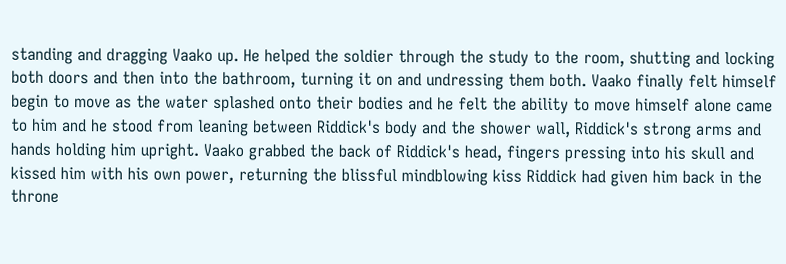standing and dragging Vaako up. He helped the soldier through the study to the room, shutting and locking both doors and then into the bathroom, turning it on and undressing them both. Vaako finally felt himself begin to move as the water splashed onto their bodies and he felt the ability to move himself alone came to him and he stood from leaning between Riddick's body and the shower wall, Riddick's strong arms and hands holding him upright. Vaako grabbed the back of Riddick's head, fingers pressing into his skull and kissed him with his own power, returning the blissful mindblowing kiss Riddick had given him back in the throne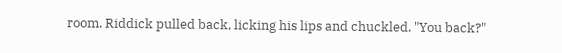room. Riddick pulled back, licking his lips and chuckled. "You back?"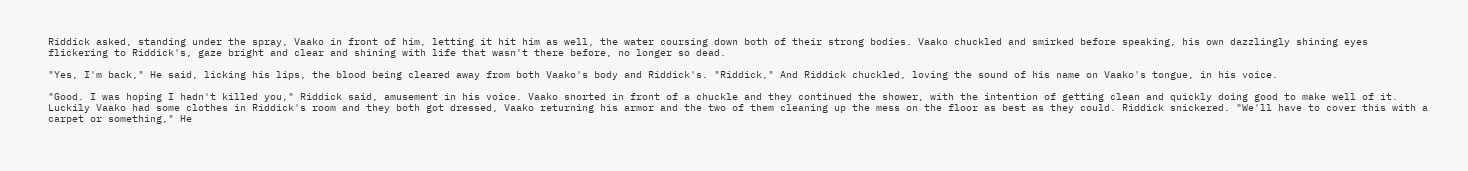Riddick asked, standing under the spray, Vaako in front of him, letting it hit him as well, the water coursing down both of their strong bodies. Vaako chuckled and smirked before speaking, his own dazzlingly shining eyes flickering to Riddick's, gaze bright and clear and shining with life that wasn't there before, no longer so dead.

"Yes, I'm back," He said, licking his lips, the blood being cleared away from both Vaako's body and Riddick's. "Riddick," And Riddick chuckled, loving the sound of his name on Vaako's tongue, in his voice.

"Good. I was hoping I hadn't killed you," Riddick said, amusement in his voice. Vaako snorted in front of a chuckle and they continued the shower, with the intention of getting clean and quickly doing good to make well of it. Luckily Vaako had some clothes in Riddick's room and they both got dressed, Vaako returning his armor and the two of them cleaning up the mess on the floor as best as they could. Riddick snickered. "We'll have to cover this with a carpet or something," He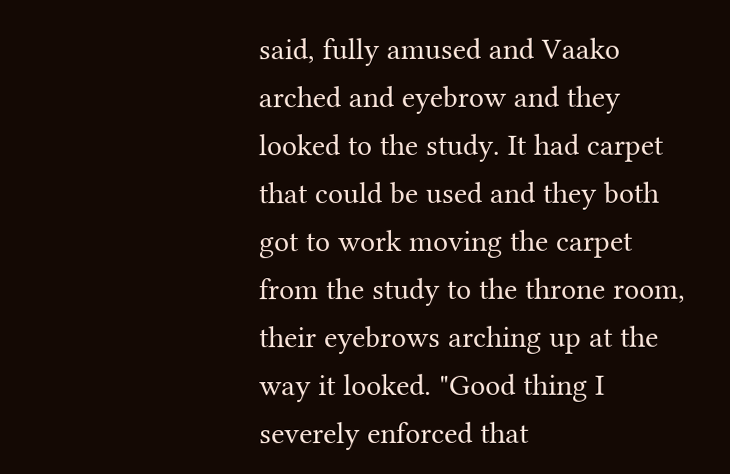said, fully amused and Vaako arched and eyebrow and they looked to the study. It had carpet that could be used and they both got to work moving the carpet from the study to the throne room, their eyebrows arching up at the way it looked. "Good thing I severely enforced that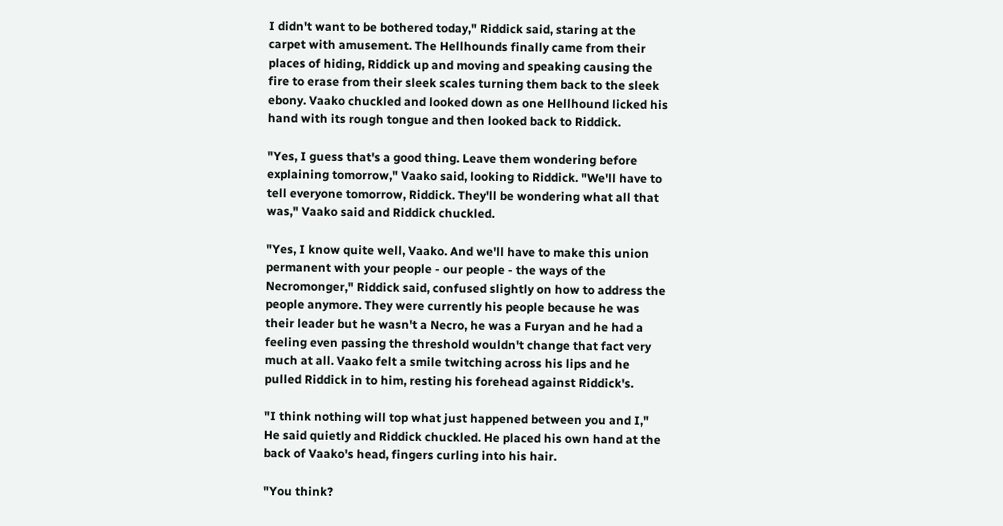I didn't want to be bothered today," Riddick said, staring at the carpet with amusement. The Hellhounds finally came from their places of hiding, Riddick up and moving and speaking causing the fire to erase from their sleek scales turning them back to the sleek ebony. Vaako chuckled and looked down as one Hellhound licked his hand with its rough tongue and then looked back to Riddick.

"Yes, I guess that's a good thing. Leave them wondering before explaining tomorrow," Vaako said, looking to Riddick. "We'll have to tell everyone tomorrow, Riddick. They'll be wondering what all that was," Vaako said and Riddick chuckled.

"Yes, I know quite well, Vaako. And we'll have to make this union permanent with your people - our people - the ways of the Necromonger," Riddick said, confused slightly on how to address the people anymore. They were currently his people because he was their leader but he wasn't a Necro, he was a Furyan and he had a feeling even passing the threshold wouldn't change that fact very much at all. Vaako felt a smile twitching across his lips and he pulled Riddick in to him, resting his forehead against Riddick's.

"I think nothing will top what just happened between you and I," He said quietly and Riddick chuckled. He placed his own hand at the back of Vaako's head, fingers curling into his hair.

"You think?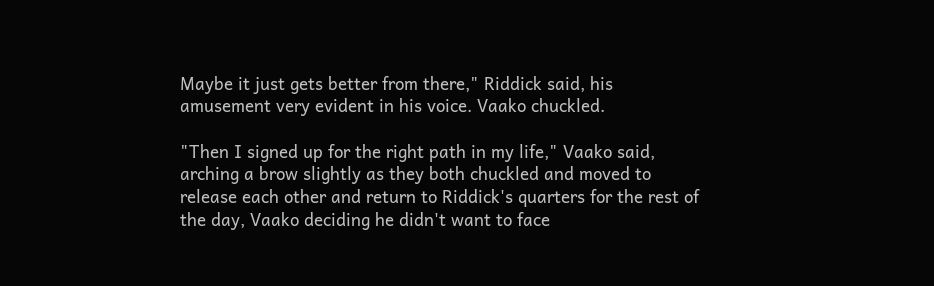Maybe it just gets better from there," Riddick said, his amusement very evident in his voice. Vaako chuckled.

"Then I signed up for the right path in my life," Vaako said, arching a brow slightly as they both chuckled and moved to release each other and return to Riddick's quarters for the rest of the day, Vaako deciding he didn't want to face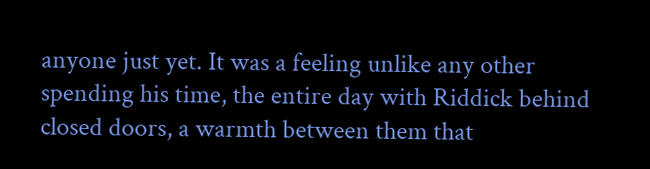anyone just yet. It was a feeling unlike any other spending his time, the entire day with Riddick behind closed doors, a warmth between them that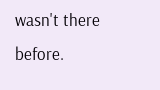wasn't there before.